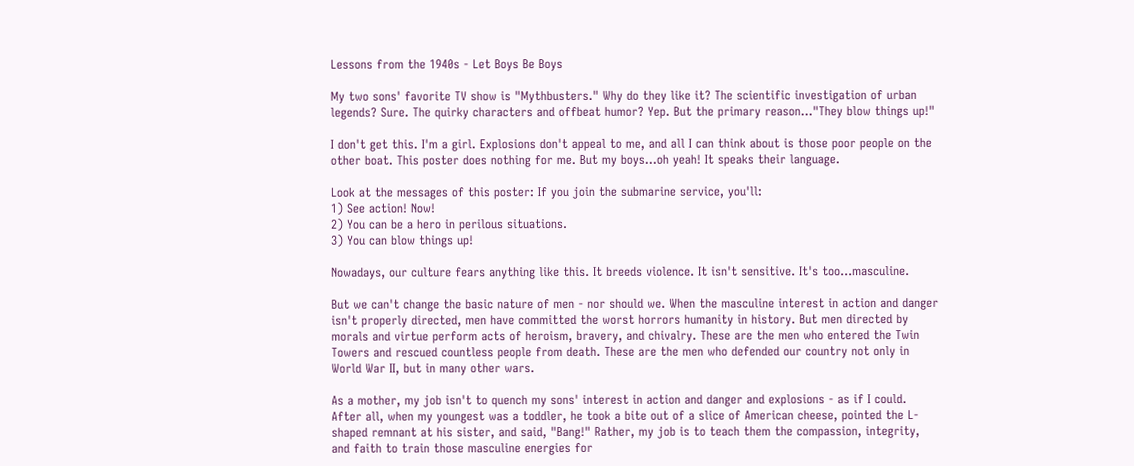Lessons from the 1940s - Let Boys Be Boys

My two sons' favorite TV show is "Mythbusters." Why do they like it? The scientific investigation of urban legends? Sure. The quirky characters and offbeat humor? Yep. But the primary reason..."They blow things up!"

I don't get this. I'm a girl. Explosions don't appeal to me, and all I can think about is those poor people on the other boat. This poster does nothing for me. But my boys...oh yeah! It speaks their language.

Look at the messages of this poster: If you join the submarine service, you'll:
1) See action! Now!
2) You can be a hero in perilous situations.
3) You can blow things up!

Nowadays, our culture fears anything like this. It breeds violence. It isn't sensitive. It's too...masculine.

But we can't change the basic nature of men - nor should we. When the masculine interest in action and danger isn't properly directed, men have committed the worst horrors humanity in history. But men directed by morals and virtue perform acts of heroism, bravery, and chivalry. These are the men who entered the Twin Towers and rescued countless people from death. These are the men who defended our country not only in World War II, but in many other wars.

As a mother, my job isn't to quench my sons' interest in action and danger and explosions - as if I could. After all, when my youngest was a toddler, he took a bite out of a slice of American cheese, pointed the L-shaped remnant at his sister, and said, "Bang!" Rather, my job is to teach them the compassion, integrity, and faith to train those masculine energies for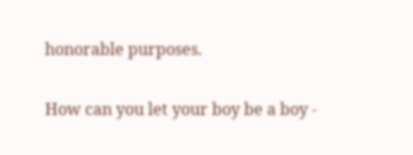honorable purposes.

How can you let your boy be a boy -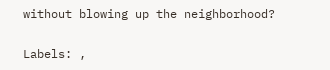without blowing up the neighborhood?

Labels: ,